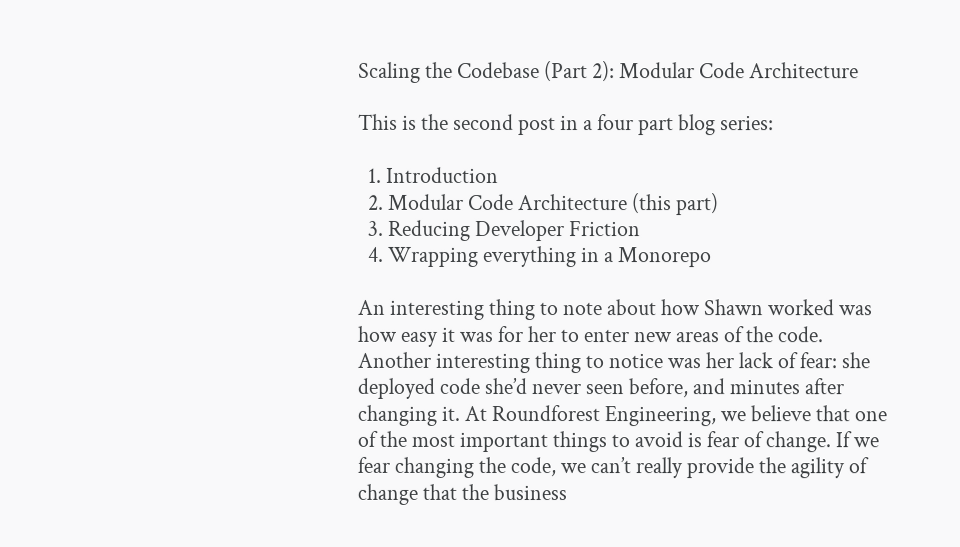Scaling the Codebase (Part 2): Modular Code Architecture

This is the second post in a four part blog series:

  1. Introduction
  2. Modular Code Architecture (this part)
  3. Reducing Developer Friction
  4. Wrapping everything in a Monorepo

An interesting thing to note about how Shawn worked was how easy it was for her to enter new areas of the code. Another interesting thing to notice was her lack of fear: she deployed code she’d never seen before, and minutes after changing it. At Roundforest Engineering, we believe that one of the most important things to avoid is fear of change. If we fear changing the code, we can’t really provide the agility of change that the business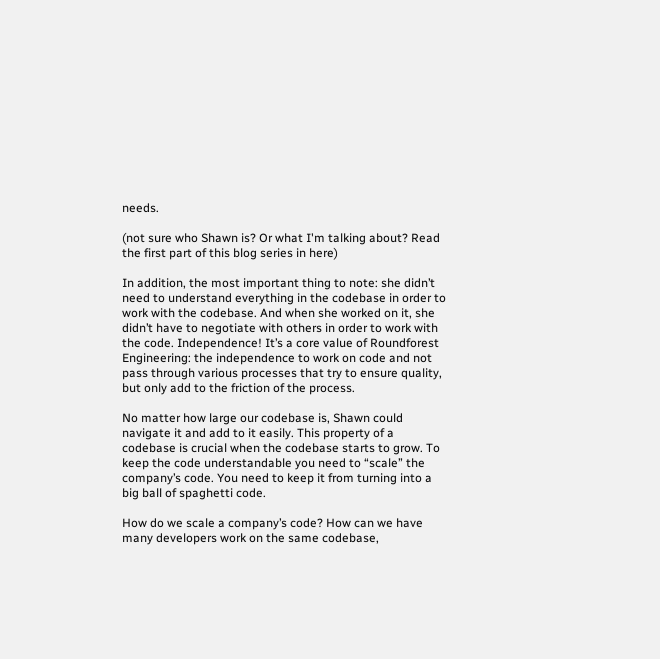needs.

(not sure who Shawn is? Or what I'm talking about? Read the first part of this blog series in here)

In addition, the most important thing to note: she didn’t need to understand everything in the codebase in order to work with the codebase. And when she worked on it, she didn’t have to negotiate with others in order to work with the code. Independence! It’s a core value of Roundforest Engineering: the independence to work on code and not pass through various processes that try to ensure quality, but only add to the friction of the process.

No matter how large our codebase is, Shawn could navigate it and add to it easily. This property of a codebase is crucial when the codebase starts to grow. To keep the code understandable you need to “scale” the company’s code. You need to keep it from turning into a big ball of spaghetti code.

How do we scale a company’s code? How can we have many developers work on the same codebase,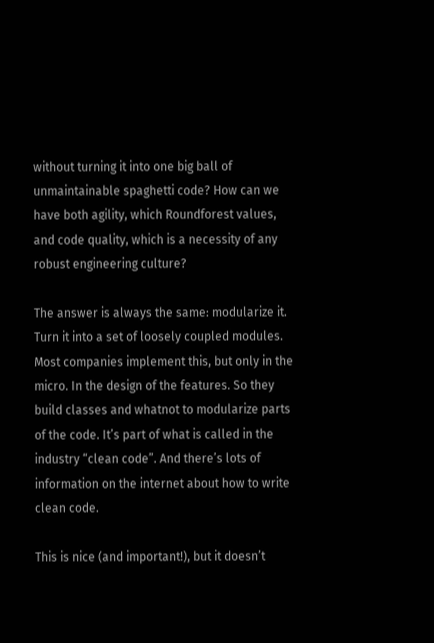without turning it into one big ball of unmaintainable spaghetti code? How can we have both agility, which Roundforest values, and code quality, which is a necessity of any robust engineering culture?

The answer is always the same: modularize it. Turn it into a set of loosely coupled modules. Most companies implement this, but only in the micro. In the design of the features. So they build classes and whatnot to modularize parts of the code. It’s part of what is called in the industry “clean code”. And there’s lots of information on the internet about how to write clean code.

This is nice (and important!), but it doesn’t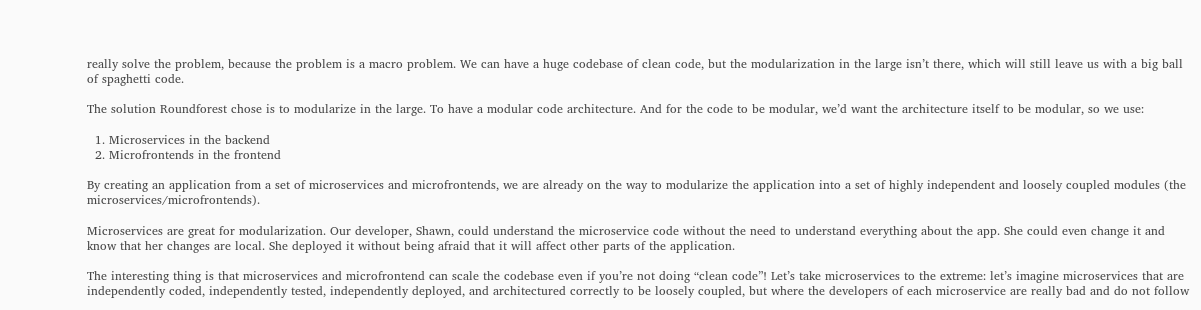really solve the problem, because the problem is a macro problem. We can have a huge codebase of clean code, but the modularization in the large isn’t there, which will still leave us with a big ball of spaghetti code.

The solution Roundforest chose is to modularize in the large. To have a modular code architecture. And for the code to be modular, we’d want the architecture itself to be modular, so we use:

  1. Microservices in the backend
  2. Microfrontends in the frontend

By creating an application from a set of microservices and microfrontends, we are already on the way to modularize the application into a set of highly independent and loosely coupled modules (the microservices/microfrontends).

Microservices are great for modularization. Our developer, Shawn, could understand the microservice code without the need to understand everything about the app. She could even change it and know that her changes are local. She deployed it without being afraid that it will affect other parts of the application.

The interesting thing is that microservices and microfrontend can scale the codebase even if you’re not doing “clean code”! Let’s take microservices to the extreme: let’s imagine microservices that are independently coded, independently tested, independently deployed, and architectured correctly to be loosely coupled, but where the developers of each microservice are really bad and do not follow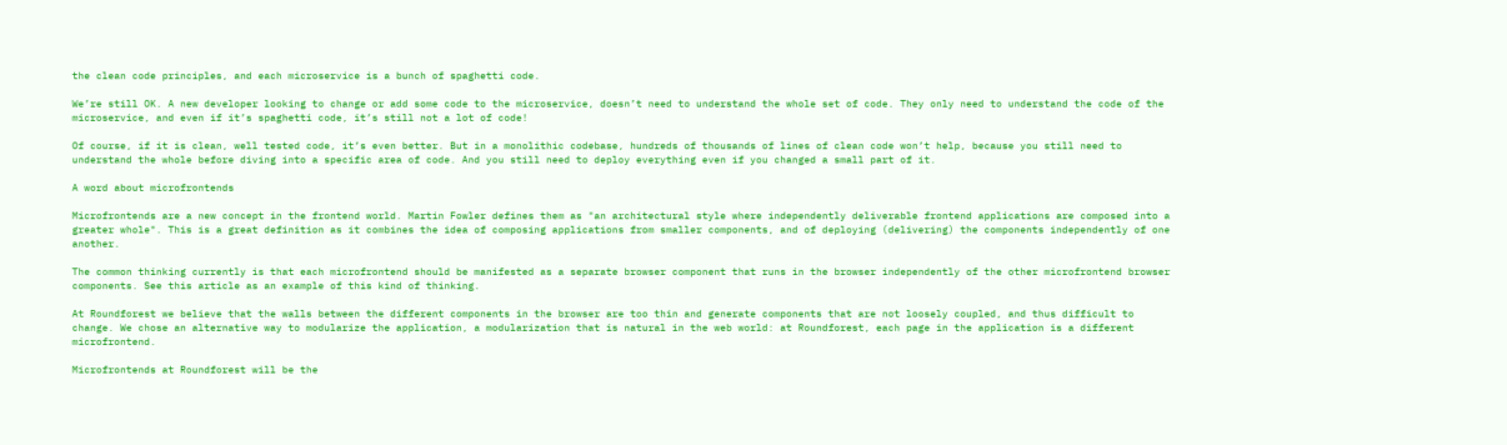the clean code principles, and each microservice is a bunch of spaghetti code.

We’re still OK. A new developer looking to change or add some code to the microservice, doesn’t need to understand the whole set of code. They only need to understand the code of the microservice, and even if it’s spaghetti code, it’s still not a lot of code!

Of course, if it is clean, well tested code, it’s even better. But in a monolithic codebase, hundreds of thousands of lines of clean code won’t help, because you still need to understand the whole before diving into a specific area of code. And you still need to deploy everything even if you changed a small part of it.

A word about microfrontends

Microfrontends are a new concept in the frontend world. Martin Fowler defines them as "an architectural style where independently deliverable frontend applications are composed into a greater whole". This is a great definition as it combines the idea of composing applications from smaller components, and of deploying (delivering) the components independently of one another.

The common thinking currently is that each microfrontend should be manifested as a separate browser component that runs in the browser independently of the other microfrontend browser components. See this article as an example of this kind of thinking.

At Roundforest we believe that the walls between the different components in the browser are too thin and generate components that are not loosely coupled, and thus difficult to change. We chose an alternative way to modularize the application, a modularization that is natural in the web world: at Roundforest, each page in the application is a different microfrontend.

Microfrontends at Roundforest will be the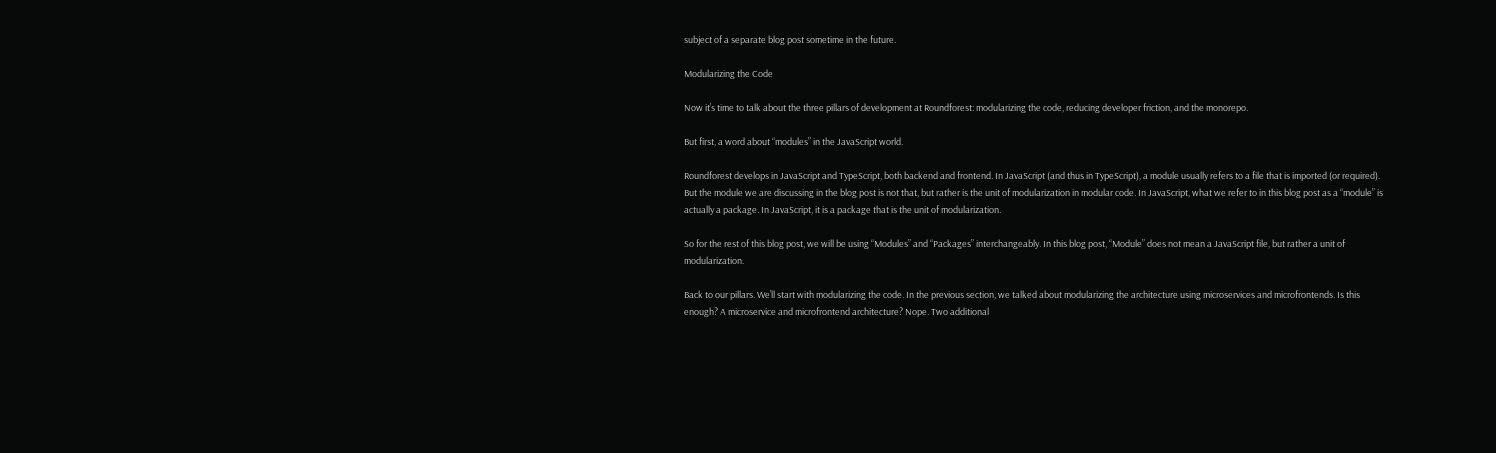subject of a separate blog post sometime in the future.

Modularizing the Code

Now it’s time to talk about the three pillars of development at Roundforest: modularizing the code, reducing developer friction, and the monorepo.

But first, a word about “modules” in the JavaScript world.

Roundforest develops in JavaScript and TypeScript, both backend and frontend. In JavaScript (and thus in TypeScript), a module usually refers to a file that is imported (or required). But the module we are discussing in the blog post is not that, but rather is the unit of modularization in modular code. In JavaScript, what we refer to in this blog post as a “module” is actually a package. In JavaScript, it is a package that is the unit of modularization.

So for the rest of this blog post, we will be using “Modules” and “Packages” interchangeably. In this blog post, “Module” does not mean a JavaScript file, but rather a unit of modularization.

Back to our pillars. We’ll start with modularizing the code. In the previous section, we talked about modularizing the architecture using microservices and microfrontends. Is this enough? A microservice and microfrontend architecture? Nope. Two additional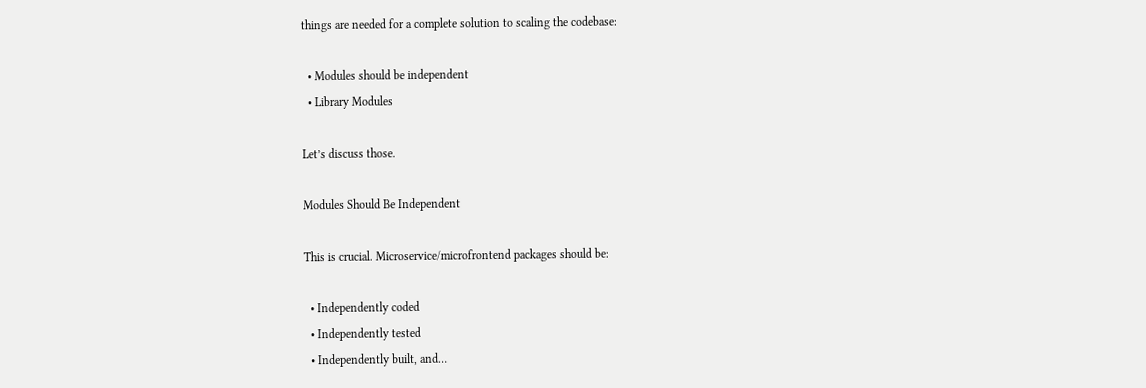things are needed for a complete solution to scaling the codebase:

  • Modules should be independent
  • Library Modules

Let’s discuss those.

Modules Should Be Independent

This is crucial. Microservice/microfrontend packages should be:

  • Independently coded
  • Independently tested
  • Independently built, and…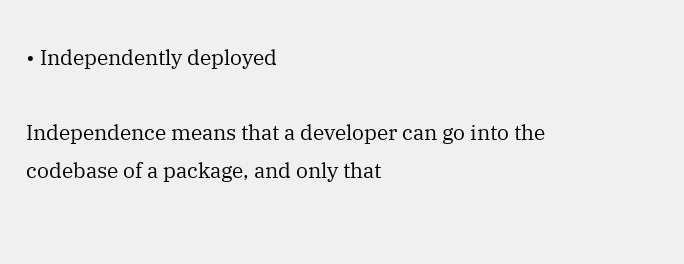• Independently deployed

Independence means that a developer can go into the codebase of a package, and only that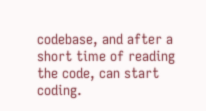codebase, and after a short time of reading the code, can start coding.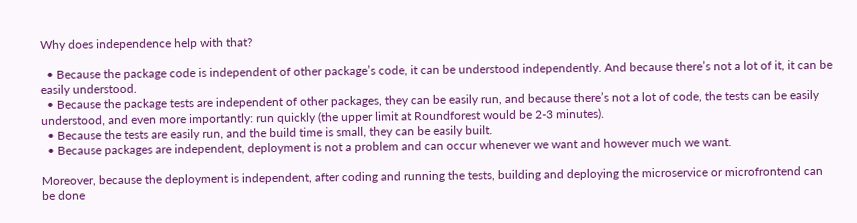Why does independence help with that?

  • Because the package code is independent of other package’s code, it can be understood independently. And because there’s not a lot of it, it can be easily understood.
  • Because the package tests are independent of other packages, they can be easily run, and because there’s not a lot of code, the tests can be easily understood, and even more importantly: run quickly (the upper limit at Roundforest would be 2-3 minutes).
  • Because the tests are easily run, and the build time is small, they can be easily built.
  • Because packages are independent, deployment is not a problem and can occur whenever we want and however much we want.

Moreover, because the deployment is independent, after coding and running the tests, building and deploying the microservice or microfrontend can be done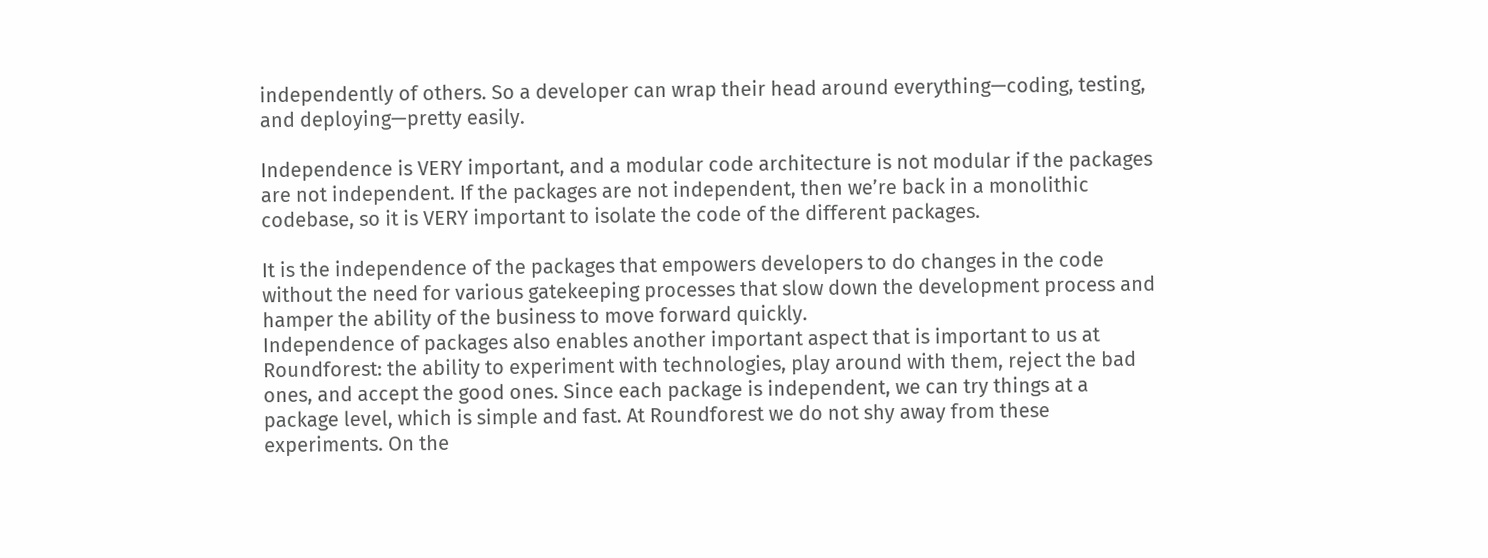independently of others. So a developer can wrap their head around everything—coding, testing, and deploying—pretty easily.

Independence is VERY important, and a modular code architecture is not modular if the packages are not independent. If the packages are not independent, then we’re back in a monolithic codebase, so it is VERY important to isolate the code of the different packages.

It is the independence of the packages that empowers developers to do changes in the code without the need for various gatekeeping processes that slow down the development process and hamper the ability of the business to move forward quickly.
Independence of packages also enables another important aspect that is important to us at Roundforest: the ability to experiment with technologies, play around with them, reject the bad ones, and accept the good ones. Since each package is independent, we can try things at a package level, which is simple and fast. At Roundforest we do not shy away from these experiments. On the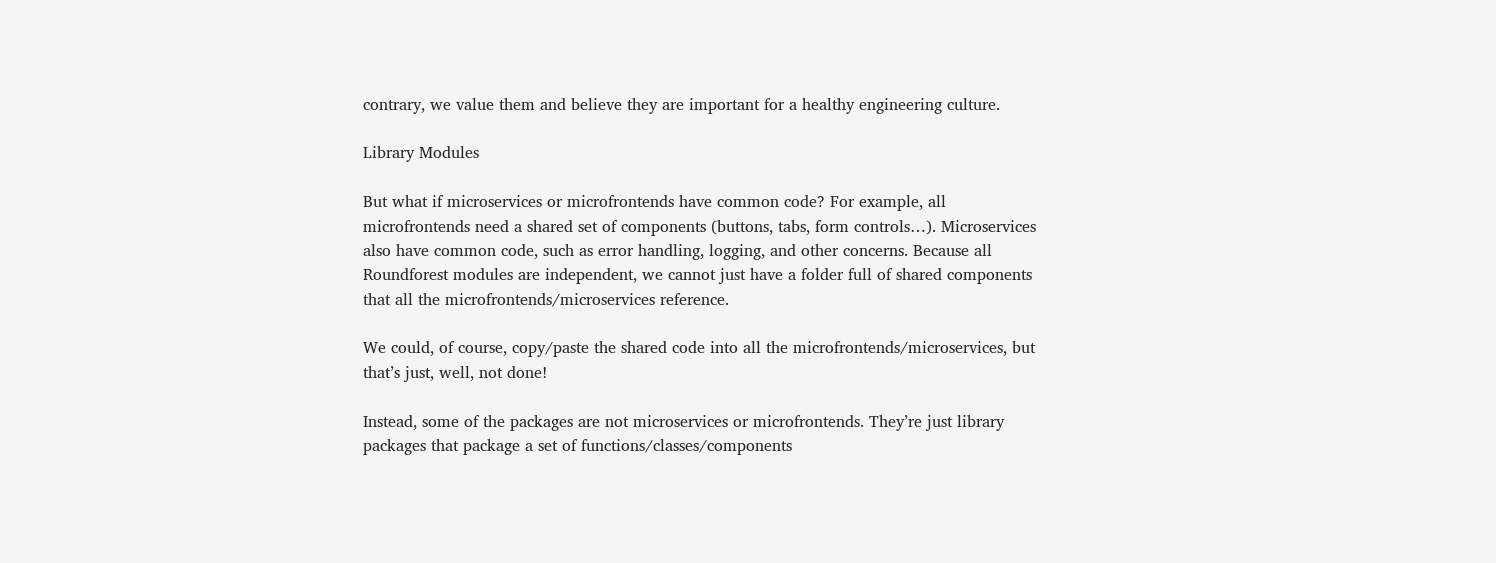contrary, we value them and believe they are important for a healthy engineering culture.

Library Modules

But what if microservices or microfrontends have common code? For example, all microfrontends need a shared set of components (buttons, tabs, form controls…). Microservices also have common code, such as error handling, logging, and other concerns. Because all Roundforest modules are independent, we cannot just have a folder full of shared components that all the microfrontends/microservices reference.

We could, of course, copy/paste the shared code into all the microfrontends/microservices, but that’s just, well, not done!

Instead, some of the packages are not microservices or microfrontends. They’re just library packages that package a set of functions/classes/components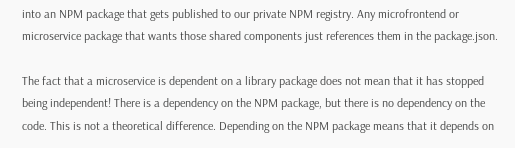into an NPM package that gets published to our private NPM registry. Any microfrontend or microservice package that wants those shared components just references them in the package.json.

The fact that a microservice is dependent on a library package does not mean that it has stopped being independent! There is a dependency on the NPM package, but there is no dependency on the code. This is not a theoretical difference. Depending on the NPM package means that it depends on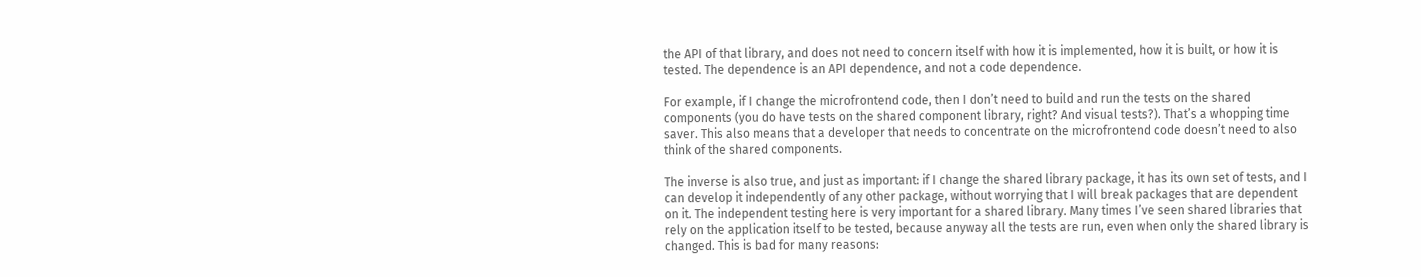the API of that library, and does not need to concern itself with how it is implemented, how it is built, or how it is tested. The dependence is an API dependence, and not a code dependence.

For example, if I change the microfrontend code, then I don’t need to build and run the tests on the shared components (you do have tests on the shared component library, right? And visual tests?). That’s a whopping time saver. This also means that a developer that needs to concentrate on the microfrontend code doesn’t need to also think of the shared components.

The inverse is also true, and just as important: if I change the shared library package, it has its own set of tests, and I can develop it independently of any other package, without worrying that I will break packages that are dependent on it. The independent testing here is very important for a shared library. Many times I’ve seen shared libraries that rely on the application itself to be tested, because anyway all the tests are run, even when only the shared library is changed. This is bad for many reasons: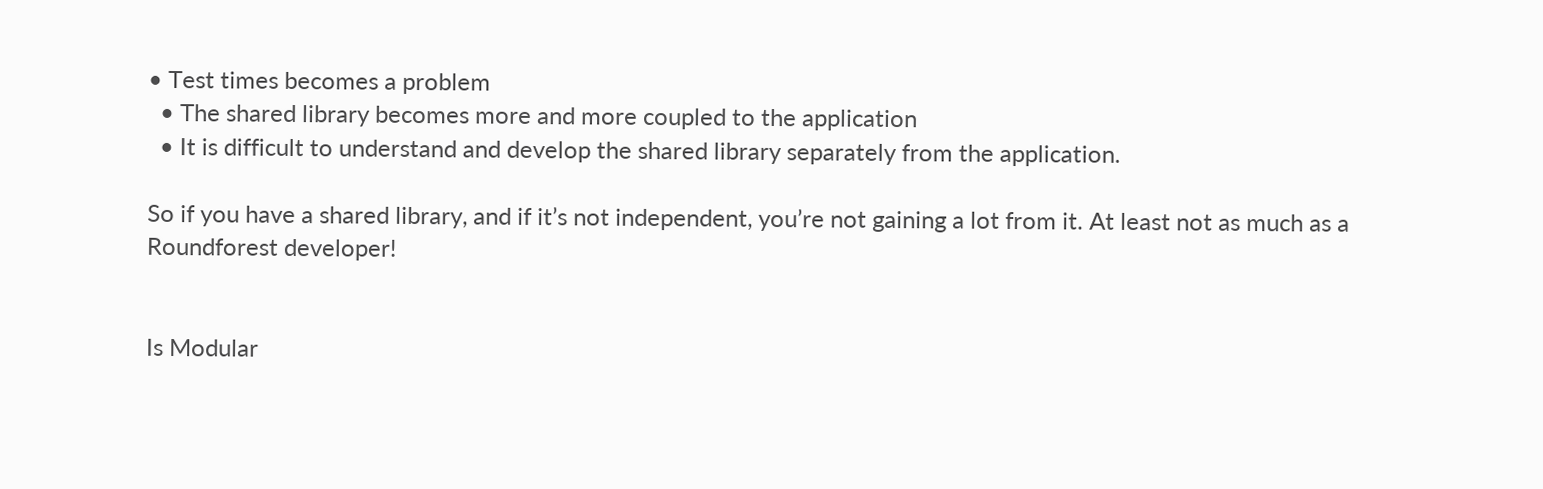• Test times becomes a problem
  • The shared library becomes more and more coupled to the application
  • It is difficult to understand and develop the shared library separately from the application.

So if you have a shared library, and if it’s not independent, you’re not gaining a lot from it. At least not as much as a Roundforest developer!


Is Modular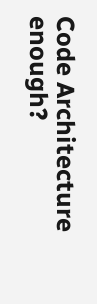Code Architecture enough?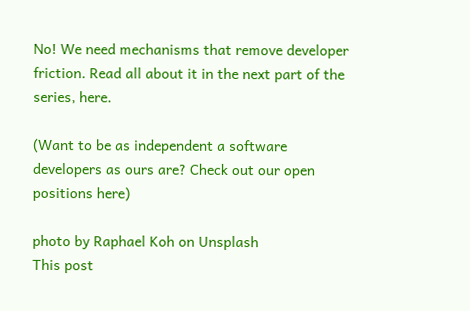No! We need mechanisms that remove developer friction. Read all about it in the next part of the series, here.

(Want to be as independent a software developers as ours are? Check out our open positions here)

photo by Raphael Koh on Unsplash
This post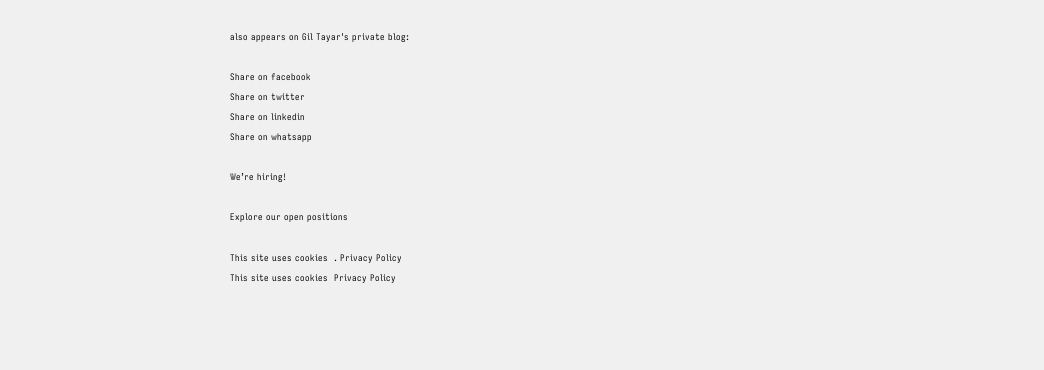also appears on Gil Tayar's private blog:

Share on facebook
Share on twitter
Share on linkedin
Share on whatsapp

We’re hiring!

Explore our open positions

This site uses cookies  . Privacy Policy
This site uses cookies  Privacy Policy